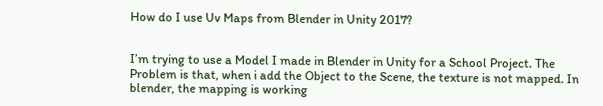How do I use Uv Maps from Blender in Unity 2017?


I’m trying to use a Model I made in Blender in Unity for a School Project. The Problem is that, when i add the Object to the Scene, the texture is not mapped. In blender, the mapping is working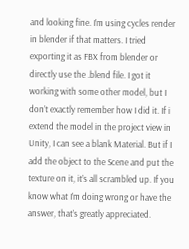and looking fine. I’m using cycles render in blender if that matters. I tried exporting it as FBX from blender or directly use the .blend file. I got it working with some other model, but I don’t exactly remember how I did it. If i extend the model in the project view in Unity, I can see a blank Material. But if I add the object to the Scene and put the texture on it, it’s all scrambled up. If you know what I’m doing wrong or have the answer, that’s greatly appreciated.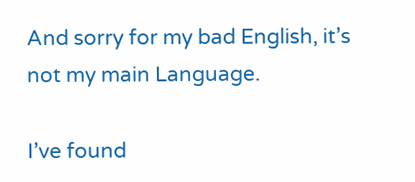And sorry for my bad English, it’s not my main Language.

I’ve found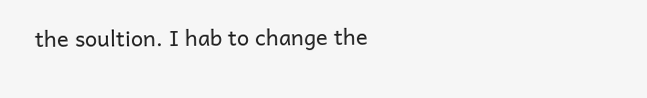the soultion. I hab to change the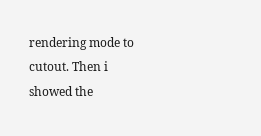rendering mode to cutout. Then i showed the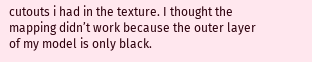cutouts i had in the texture. I thought the mapping didn’t work because the outer layer of my model is only black.